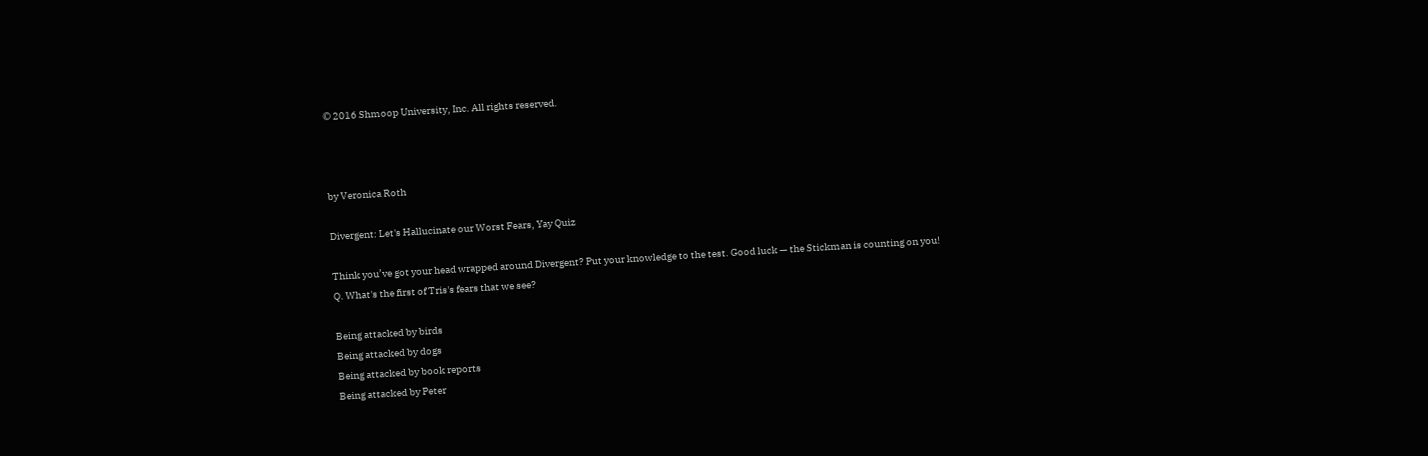© 2016 Shmoop University, Inc. All rights reserved.



by Veronica Roth

Divergent: Let's Hallucinate our Worst Fears, Yay Quiz

Think you’ve got your head wrapped around Divergent? Put your knowledge to the test. Good luck — the Stickman is counting on you!
Q. What's the first of Tris's fears that we see?

Being attacked by birds
Being attacked by dogs
Being attacked by book reports
Being attacked by Peter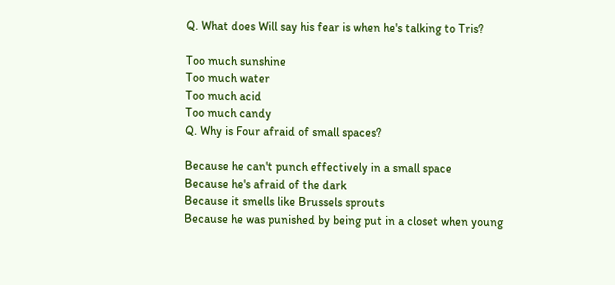Q. What does Will say his fear is when he's talking to Tris?

Too much sunshine
Too much water
Too much acid
Too much candy
Q. Why is Four afraid of small spaces?

Because he can't punch effectively in a small space
Because he's afraid of the dark
Because it smells like Brussels sprouts
Because he was punished by being put in a closet when young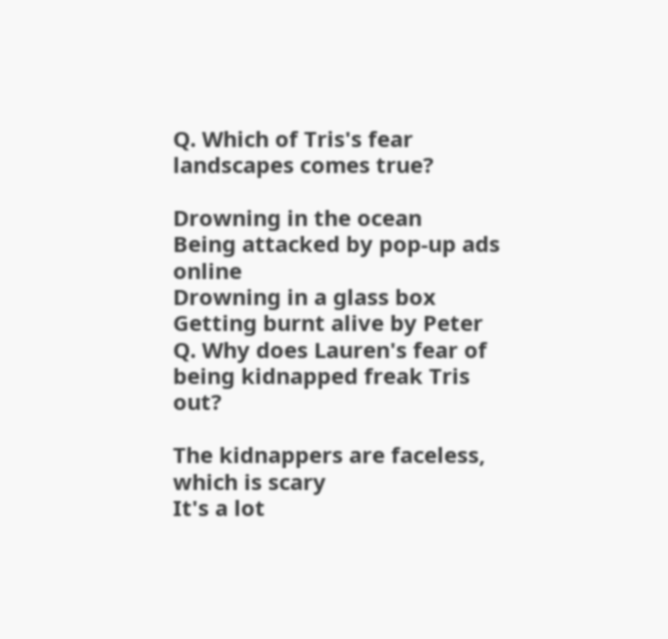Q. Which of Tris's fear landscapes comes true?

Drowning in the ocean
Being attacked by pop-up ads online
Drowning in a glass box
Getting burnt alive by Peter
Q. Why does Lauren's fear of being kidnapped freak Tris out?

The kidnappers are faceless, which is scary
It's a lot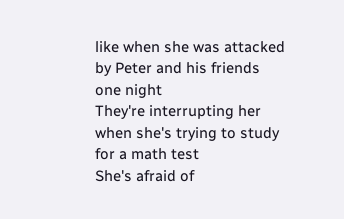like when she was attacked by Peter and his friends one night
They're interrupting her when she's trying to study for a math test
She's afraid of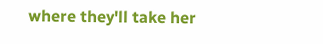where they'll take her